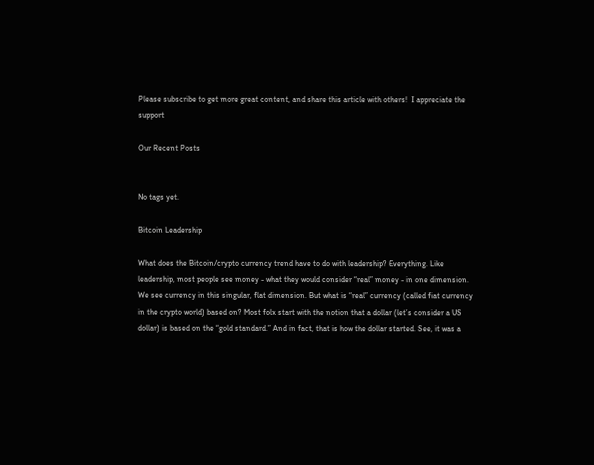Please subscribe to get more great content, and share this article with others!  I appreciate the support

Our Recent Posts


No tags yet.

Bitcoin Leadership

What does the Bitcoin/crypto currency trend have to do with leadership? Everything. Like leadership, most people see money - what they would consider “real” money - in one dimension. We see currency in this singular, flat dimension. But what is “real” currency (called fiat currency in the crypto world) based on? Most folx start with the notion that a dollar (let’s consider a US dollar) is based on the “gold standard.” And in fact, that is how the dollar started. See, it was a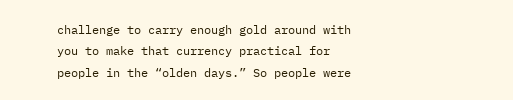challenge to carry enough gold around with you to make that currency practical for people in the “olden days.” So people were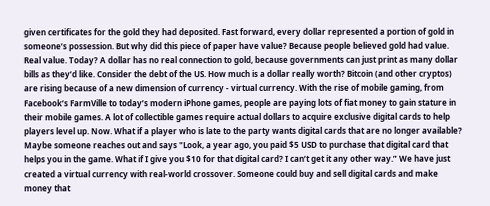given certificates for the gold they had deposited. Fast forward, every dollar represented a portion of gold in someone’s possession. But why did this piece of paper have value? Because people believed gold had value. Real value. Today? A dollar has no real connection to gold, because governments can just print as many dollar bills as they’d like. Consider the debt of the US. How much is a dollar really worth? Bitcoin (and other cryptos) are rising because of a new dimension of currency - virtual currency. With the rise of mobile gaming, from Facebook’s FarmVille to today’s modern iPhone games, people are paying lots of fiat money to gain stature in their mobile games. A lot of collectible games require actual dollars to acquire exclusive digital cards to help players level up. Now. What if a player who is late to the party wants digital cards that are no longer available? Maybe someone reaches out and says "Look, a year ago, you paid $5 USD to purchase that digital card that helps you in the game. What if I give you $10 for that digital card? I can’t get it any other way.” We have just created a virtual currency with real-world crossover. Someone could buy and sell digital cards and make money that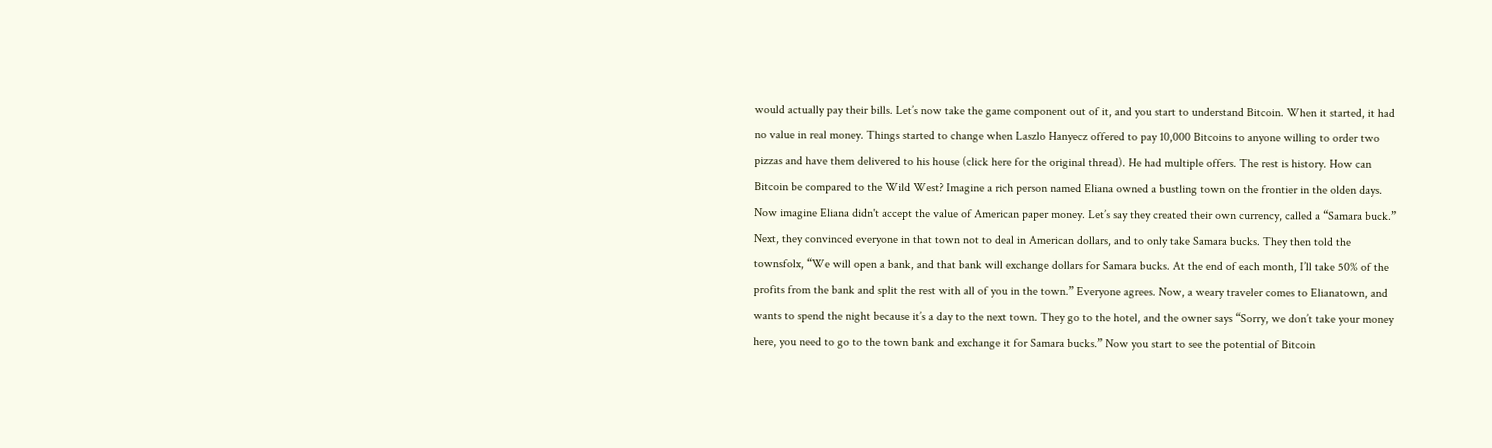would actually pay their bills. Let’s now take the game component out of it, and you start to understand Bitcoin. When it started, it had no value in real money. Things started to change when Laszlo Hanyecz offered to pay 10,000 Bitcoins to anyone willing to order two pizzas and have them delivered to his house (click here for the original thread). He had multiple offers. The rest is history. How can Bitcoin be compared to the Wild West? Imagine a rich person named Eliana owned a bustling town on the frontier in the olden days. Now imagine Eliana didn't accept the value of American paper money. Let’s say they created their own currency, called a “Samara buck.” Next, they convinced everyone in that town not to deal in American dollars, and to only take Samara bucks. They then told the townsfolx, “We will open a bank, and that bank will exchange dollars for Samara bucks. At the end of each month, I’ll take 50% of the profits from the bank and split the rest with all of you in the town.” Everyone agrees. Now, a weary traveler comes to Elianatown, and wants to spend the night because it’s a day to the next town. They go to the hotel, and the owner says “Sorry, we don’t take your money here, you need to go to the town bank and exchange it for Samara bucks.” Now you start to see the potential of Bitcoin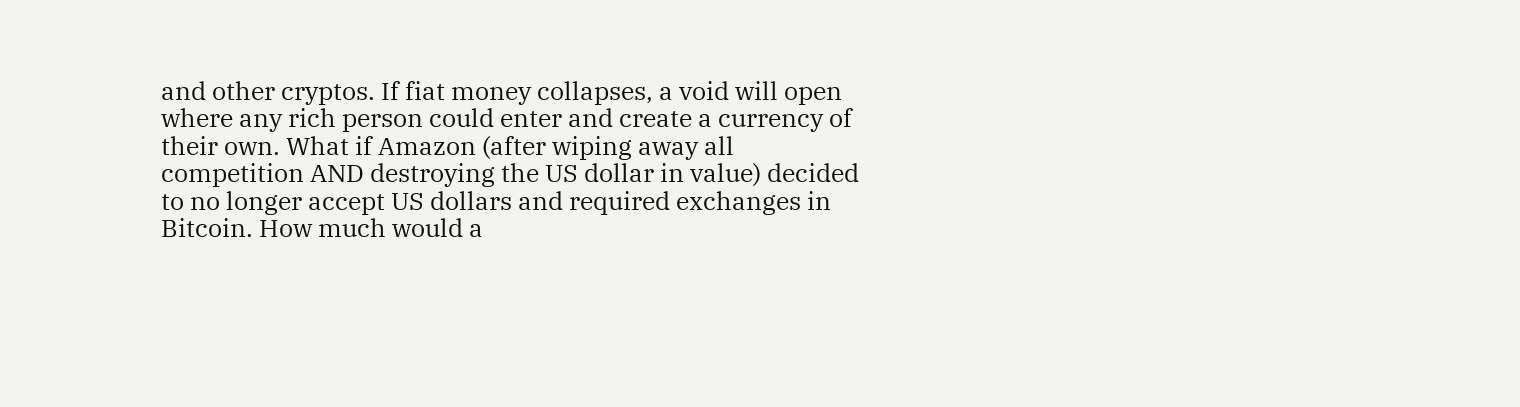and other cryptos. If fiat money collapses, a void will open where any rich person could enter and create a currency of their own. What if Amazon (after wiping away all competition AND destroying the US dollar in value) decided to no longer accept US dollars and required exchanges in Bitcoin. How much would a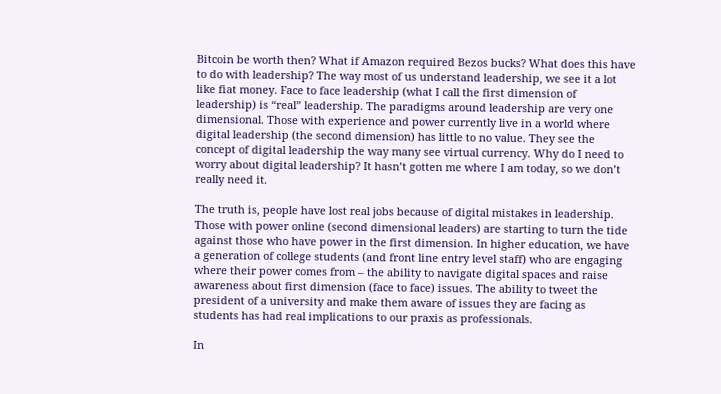Bitcoin be worth then? What if Amazon required Bezos bucks? What does this have to do with leadership? The way most of us understand leadership, we see it a lot like fiat money. Face to face leadership (what I call the first dimension of leadership) is “real” leadership. The paradigms around leadership are very one dimensional. Those with experience and power currently live in a world where digital leadership (the second dimension) has little to no value. They see the concept of digital leadership the way many see virtual currency. Why do I need to worry about digital leadership? It hasn’t gotten me where I am today, so we don’t really need it.

The truth is, people have lost real jobs because of digital mistakes in leadership. Those with power online (second dimensional leaders) are starting to turn the tide against those who have power in the first dimension. In higher education, we have a generation of college students (and front line entry level staff) who are engaging where their power comes from – the ability to navigate digital spaces and raise awareness about first dimension (face to face) issues. The ability to tweet the president of a university and make them aware of issues they are facing as students has had real implications to our praxis as professionals.

In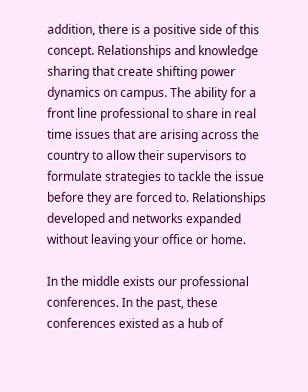addition, there is a positive side of this concept. Relationships and knowledge sharing that create shifting power dynamics on campus. The ability for a front line professional to share in real time issues that are arising across the country to allow their supervisors to formulate strategies to tackle the issue before they are forced to. Relationships developed and networks expanded without leaving your office or home.

In the middle exists our professional conferences. In the past, these conferences existed as a hub of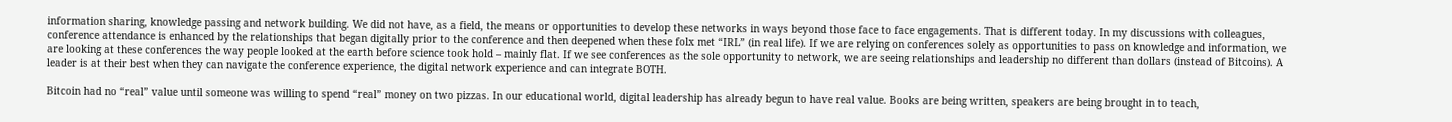information sharing, knowledge passing and network building. We did not have, as a field, the means or opportunities to develop these networks in ways beyond those face to face engagements. That is different today. In my discussions with colleagues, conference attendance is enhanced by the relationships that began digitally prior to the conference and then deepened when these folx met “IRL” (in real life). If we are relying on conferences solely as opportunities to pass on knowledge and information, we are looking at these conferences the way people looked at the earth before science took hold – mainly flat. If we see conferences as the sole opportunity to network, we are seeing relationships and leadership no different than dollars (instead of Bitcoins). A leader is at their best when they can navigate the conference experience, the digital network experience and can integrate BOTH.

Bitcoin had no “real” value until someone was willing to spend “real” money on two pizzas. In our educational world, digital leadership has already begun to have real value. Books are being written, speakers are being brought in to teach,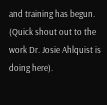and training has begun. (Quick shout out to the work Dr. Josie Ahlquist is doing here).